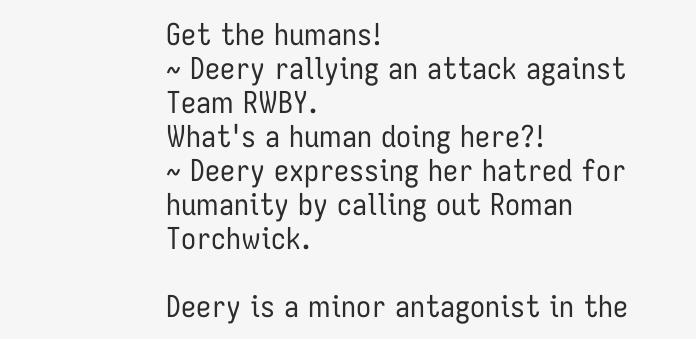Get the humans!
~ Deery rallying an attack against Team RWBY.
What's a human doing here?!
~ Deery expressing her hatred for humanity by calling out Roman Torchwick.

Deery is a minor antagonist in the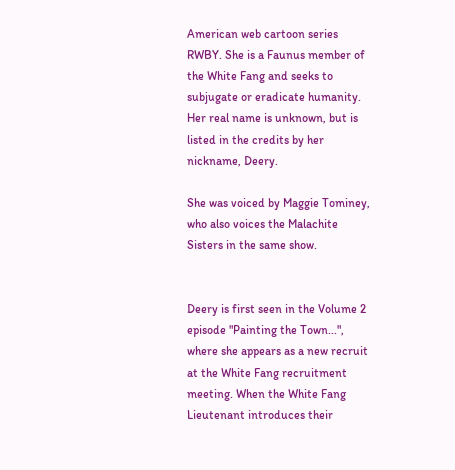American web cartoon series RWBY. She is a Faunus member of the White Fang and seeks to subjugate or eradicate humanity. Her real name is unknown, but is listed in the credits by her nickname, Deery.

She was voiced by Maggie Tominey, who also voices the Malachite Sisters in the same show.


Deery is first seen in the Volume 2 episode "Painting the Town...", where she appears as a new recruit at the White Fang recruitment meeting. When the White Fang Lieutenant introduces their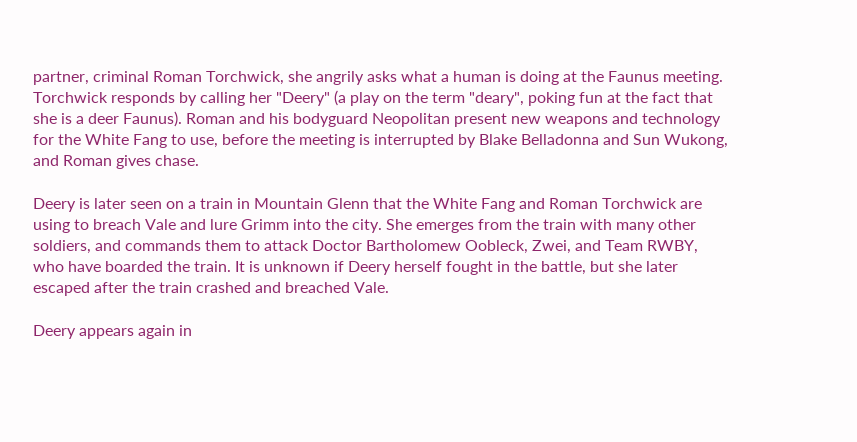partner, criminal Roman Torchwick, she angrily asks what a human is doing at the Faunus meeting. Torchwick responds by calling her "Deery" (a play on the term "deary", poking fun at the fact that she is a deer Faunus). Roman and his bodyguard Neopolitan present new weapons and technology for the White Fang to use, before the meeting is interrupted by Blake Belladonna and Sun Wukong, and Roman gives chase.

Deery is later seen on a train in Mountain Glenn that the White Fang and Roman Torchwick are using to breach Vale and lure Grimm into the city. She emerges from the train with many other soldiers, and commands them to attack Doctor Bartholomew Oobleck, Zwei, and Team RWBY, who have boarded the train. It is unknown if Deery herself fought in the battle, but she later escaped after the train crashed and breached Vale.

Deery appears again in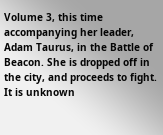Volume 3, this time accompanying her leader, Adam Taurus, in the Battle of Beacon. She is dropped off in the city, and proceeds to fight. It is unknown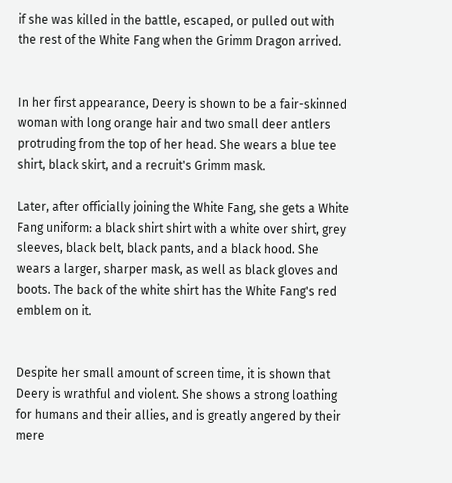if she was killed in the battle, escaped, or pulled out with the rest of the White Fang when the Grimm Dragon arrived.


In her first appearance, Deery is shown to be a fair-skinned woman with long orange hair and two small deer antlers protruding from the top of her head. She wears a blue tee shirt, black skirt, and a recruit's Grimm mask.

Later, after officially joining the White Fang, she gets a White Fang uniform: a black shirt shirt with a white over shirt, grey sleeves, black belt, black pants, and a black hood. She wears a larger, sharper mask, as well as black gloves and boots. The back of the white shirt has the White Fang's red emblem on it.


Despite her small amount of screen time, it is shown that Deery is wrathful and violent. She shows a strong loathing for humans and their allies, and is greatly angered by their mere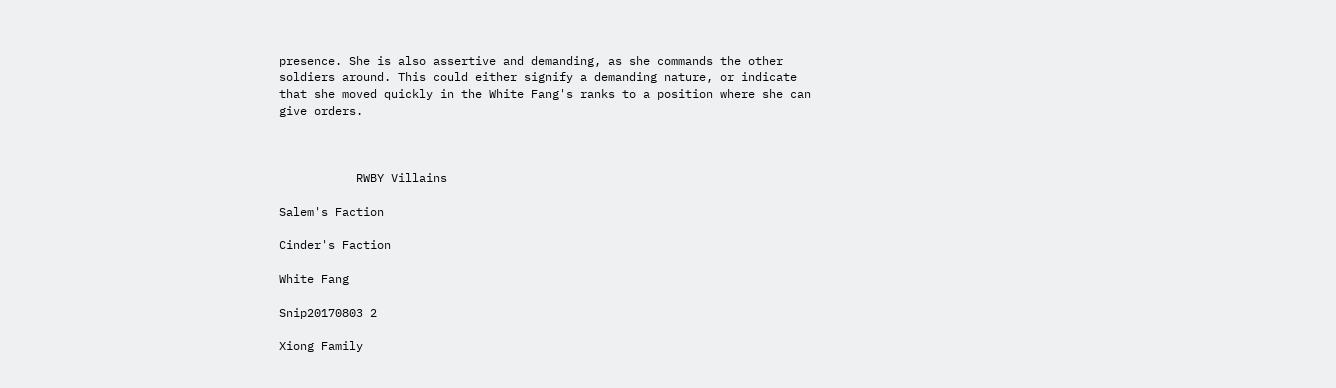presence. She is also assertive and demanding, as she commands the other soldiers around. This could either signify a demanding nature, or indicate that she moved quickly in the White Fang's ranks to a position where she can give orders.



           RWBY Villains

Salem's Faction

Cinder's Faction

White Fang

Snip20170803 2

Xiong Family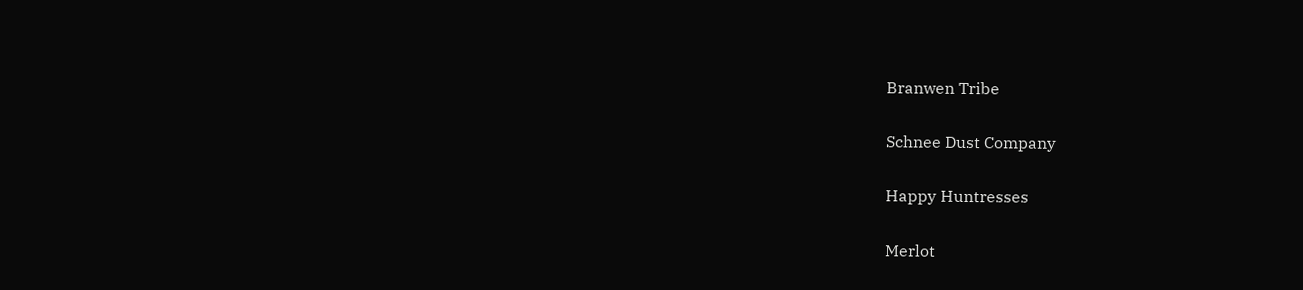Branwen Tribe

Schnee Dust Company

Happy Huntresses

Merlot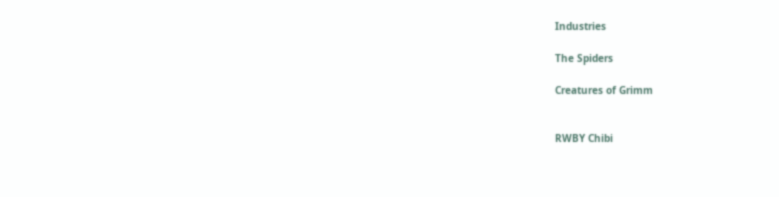Industries

The Spiders

Creatures of Grimm


RWBY Chibi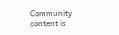Community content is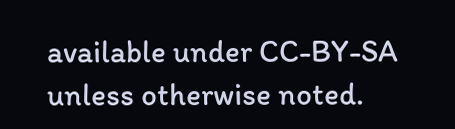available under CC-BY-SA unless otherwise noted.